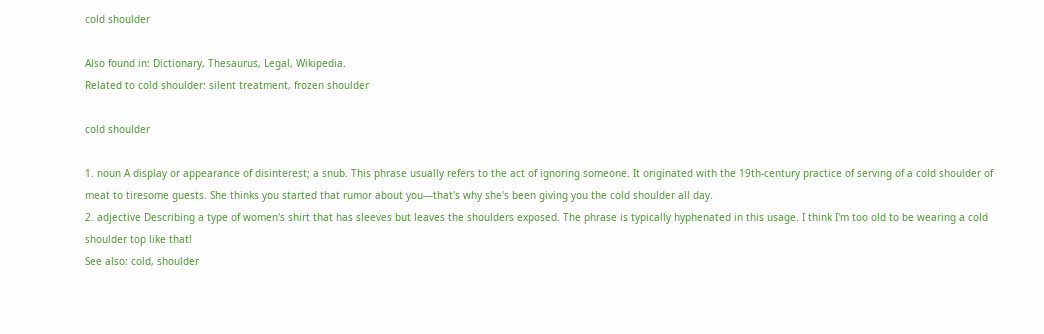cold shoulder

Also found in: Dictionary, Thesaurus, Legal, Wikipedia.
Related to cold shoulder: silent treatment, frozen shoulder

cold shoulder

1. noun A display or appearance of disinterest; a snub. This phrase usually refers to the act of ignoring someone. It originated with the 19th-century practice of serving of a cold shoulder of meat to tiresome guests. She thinks you started that rumor about you—that's why she's been giving you the cold shoulder all day.
2. adjective Describing a type of women's shirt that has sleeves but leaves the shoulders exposed. The phrase is typically hyphenated in this usage. I think I'm too old to be wearing a cold shoulder top like that!
See also: cold, shoulder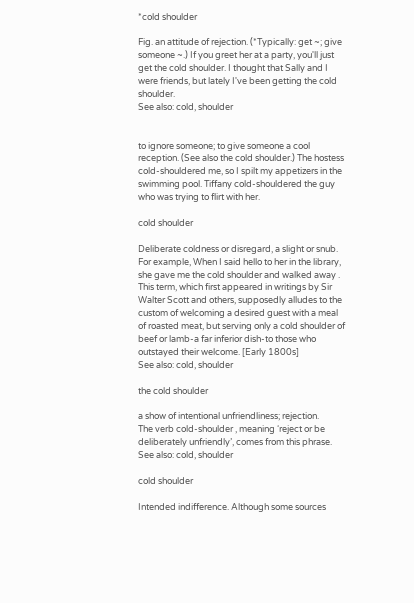*cold shoulder

Fig. an attitude of rejection. (*Typically: get ~; give someone ~.) If you greet her at a party, you'll just get the cold shoulder. I thought that Sally and I were friends, but lately I've been getting the cold shoulder.
See also: cold, shoulder


to ignore someone; to give someone a cool reception. (See also the cold shoulder.) The hostess cold-shouldered me, so I spilt my appetizers in the swimming pool. Tiffany cold-shouldered the guy who was trying to flirt with her.

cold shoulder

Deliberate coldness or disregard, a slight or snub. For example, When I said hello to her in the library, she gave me the cold shoulder and walked away . This term, which first appeared in writings by Sir Walter Scott and others, supposedly alludes to the custom of welcoming a desired guest with a meal of roasted meat, but serving only a cold shoulder of beef or lamb-a far inferior dish-to those who outstayed their welcome. [Early 1800s]
See also: cold, shoulder

the cold shoulder

a show of intentional unfriendliness; rejection.
The verb cold-shoulder , meaning ‘reject or be deliberately unfriendly’, comes from this phrase.
See also: cold, shoulder

cold shoulder

Intended indifference. Although some sources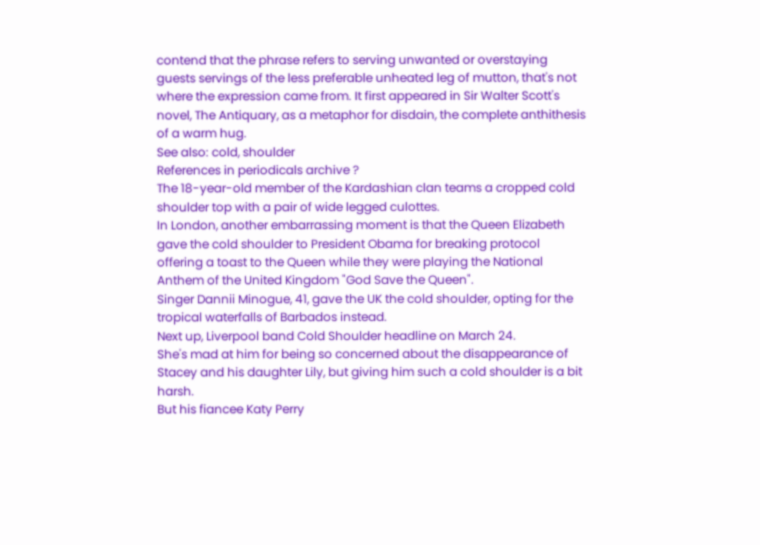contend that the phrase refers to serving unwanted or overstaying guests servings of the less preferable unheated leg of mutton, that's not where the expression came from. It first appeared in Sir Walter Scott's novel, The Antiquary, as a metaphor for disdain, the complete anthithesis of a warm hug.
See also: cold, shoulder
References in periodicals archive ?
The 18-year-old member of the Kardashian clan teams a cropped cold shoulder top with a pair of wide legged culottes.
In London, another embarrassing moment is that the Queen Elizabeth gave the cold shoulder to President Obama for breaking protocol offering a toast to the Queen while they were playing the National Anthem of the United Kingdom "God Save the Queen".
Singer Dannii Minogue, 41, gave the UK the cold shoulder, opting for the tropical waterfalls of Barbados instead.
Next up, Liverpool band Cold Shoulder headline on March 24.
She's mad at him for being so concerned about the disappearance of Stacey and his daughter Lily, but giving him such a cold shoulder is a bit harsh.
But his fiancee Katy Perry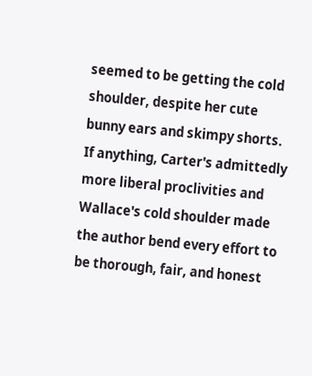seemed to be getting the cold shoulder, despite her cute bunny ears and skimpy shorts.
If anything, Carter's admittedly more liberal proclivities and Wallace's cold shoulder made the author bend every effort to be thorough, fair, and honest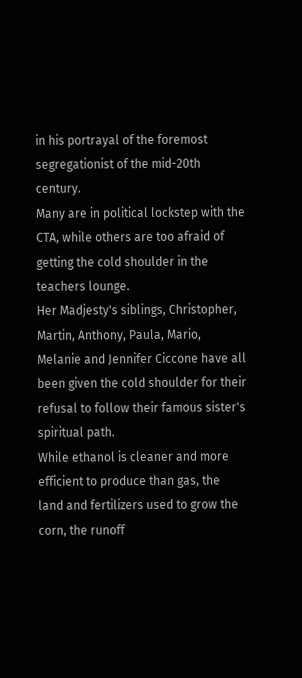in his portrayal of the foremost segregationist of the mid-20th century.
Many are in political lockstep with the CTA, while others are too afraid of getting the cold shoulder in the teachers lounge.
Her Madjesty's siblings, Christopher, Martin, Anthony, Paula, Mario, Melanie and Jennifer Ciccone have all been given the cold shoulder for their refusal to follow their famous sister's spiritual path.
While ethanol is cleaner and more efficient to produce than gas, the land and fertilizers used to grow the corn, the runoff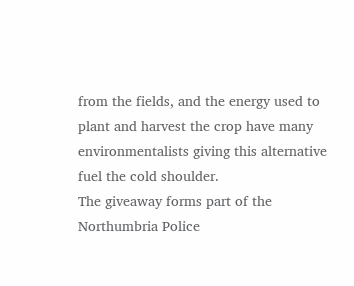from the fields, and the energy used to plant and harvest the crop have many environmentalists giving this alternative fuel the cold shoulder.
The giveaway forms part of the Northumbria Police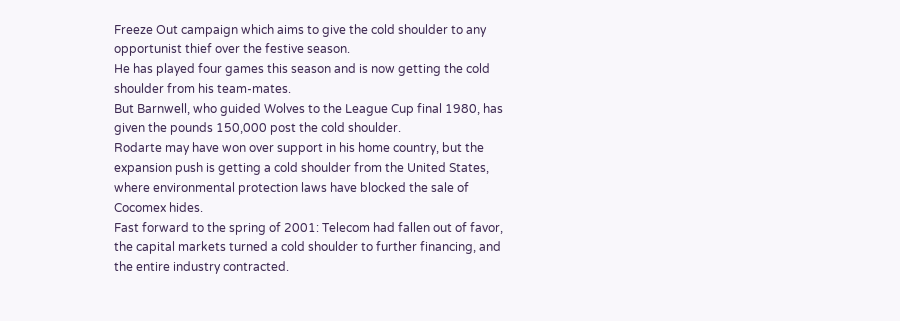Freeze Out campaign which aims to give the cold shoulder to any opportunist thief over the festive season.
He has played four games this season and is now getting the cold shoulder from his team-mates.
But Barnwell, who guided Wolves to the League Cup final 1980, has given the pounds 150,000 post the cold shoulder.
Rodarte may have won over support in his home country, but the expansion push is getting a cold shoulder from the United States, where environmental protection laws have blocked the sale of Cocomex hides.
Fast forward to the spring of 2001: Telecom had fallen out of favor, the capital markets turned a cold shoulder to further financing, and the entire industry contracted.